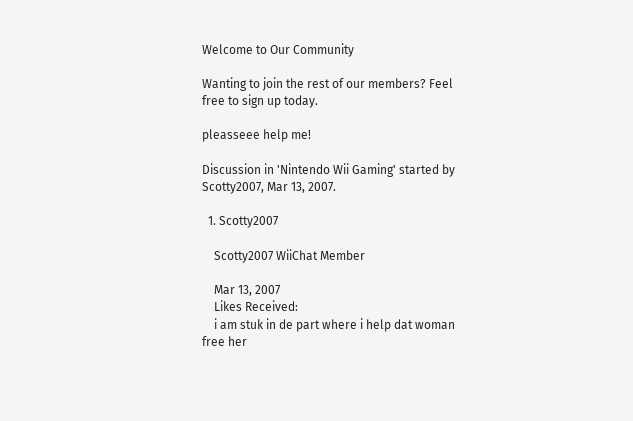Welcome to Our Community

Wanting to join the rest of our members? Feel free to sign up today.

pleasseee help me!

Discussion in 'Nintendo Wii Gaming' started by Scotty2007, Mar 13, 2007.

  1. Scotty2007

    Scotty2007 WiiChat Member

    Mar 13, 2007
    Likes Received:
    i am stuk in de part where i help dat woman free her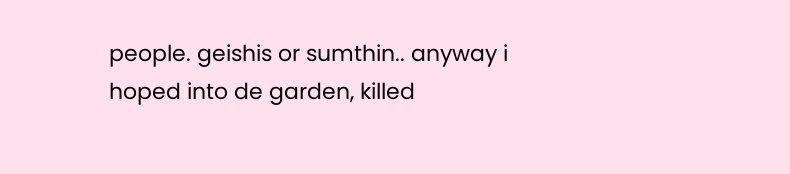people. geishis or sumthin.. anyway i hoped into de garden, killed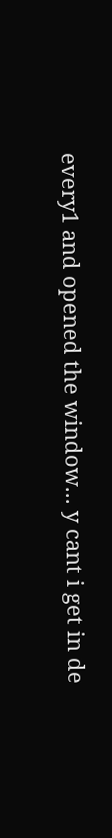every1 and opened the window... y cant i get in de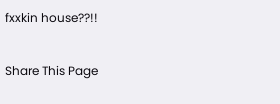fxxkin house??!!

Share This Page